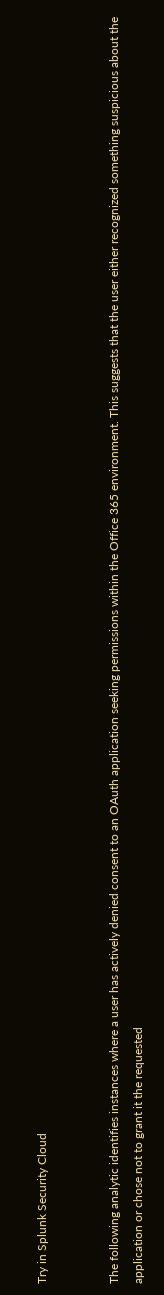Try in Splunk Security Cloud


The following analytic identifies instances where a user has actively denied consent to an OAuth application seeking permissions within the Office 365 environment. This suggests that the user either recognized something suspicious about the application or chose not to grant it the requested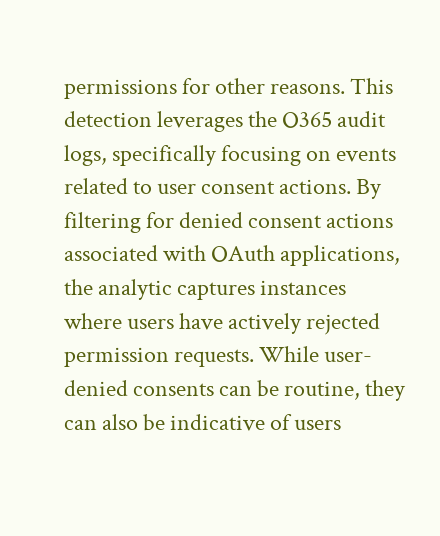permissions for other reasons. This detection leverages the O365 audit logs, specifically focusing on events related to user consent actions. By filtering for denied consent actions associated with OAuth applications, the analytic captures instances where users have actively rejected permission requests. While user-denied consents can be routine, they can also be indicative of users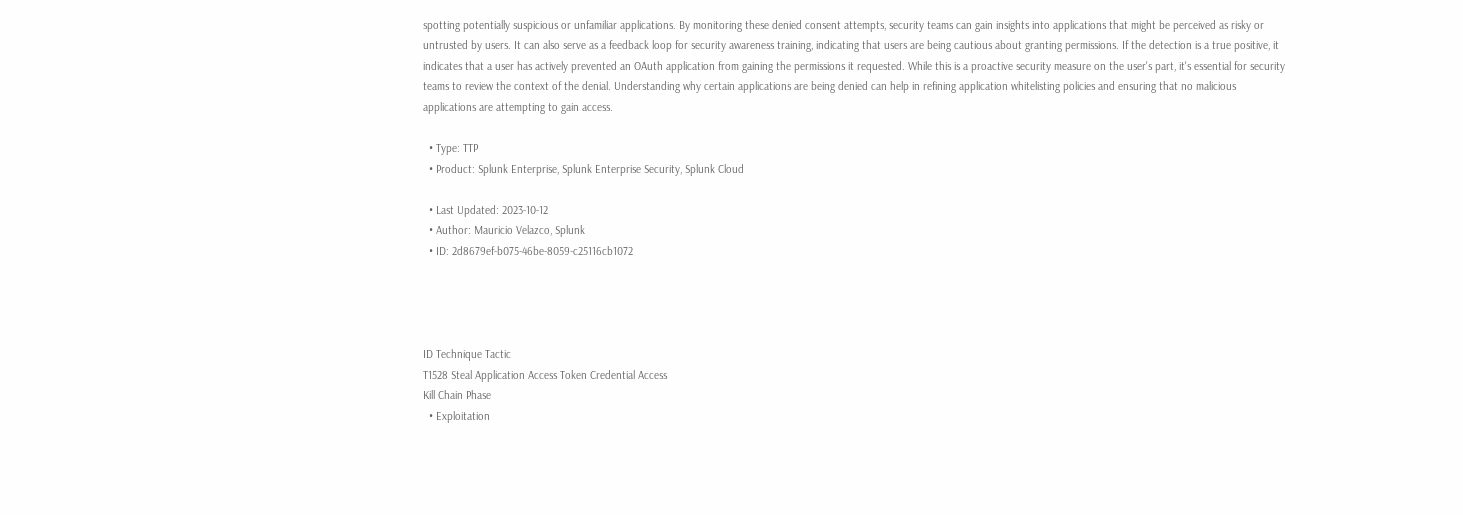spotting potentially suspicious or unfamiliar applications. By monitoring these denied consent attempts, security teams can gain insights into applications that might be perceived as risky or untrusted by users. It can also serve as a feedback loop for security awareness training, indicating that users are being cautious about granting permissions. If the detection is a true positive, it indicates that a user has actively prevented an OAuth application from gaining the permissions it requested. While this is a proactive security measure on the user's part, it's essential for security teams to review the context of the denial. Understanding why certain applications are being denied can help in refining application whitelisting policies and ensuring that no malicious applications are attempting to gain access.

  • Type: TTP
  • Product: Splunk Enterprise, Splunk Enterprise Security, Splunk Cloud

  • Last Updated: 2023-10-12
  • Author: Mauricio Velazco, Splunk
  • ID: 2d8679ef-b075-46be-8059-c25116cb1072




ID Technique Tactic
T1528 Steal Application Access Token Credential Access
Kill Chain Phase
  • Exploitation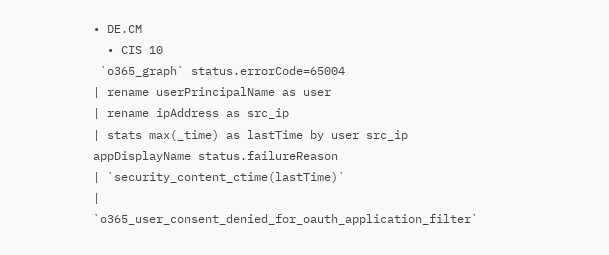• DE.CM
  • CIS 10
 `o365_graph` status.errorCode=65004
| rename userPrincipalName as user
| rename ipAddress as src_ip
| stats max(_time) as lastTime by user src_ip appDisplayName status.failureReason
| `security_content_ctime(lastTime)`
| `o365_user_consent_denied_for_oauth_application_filter`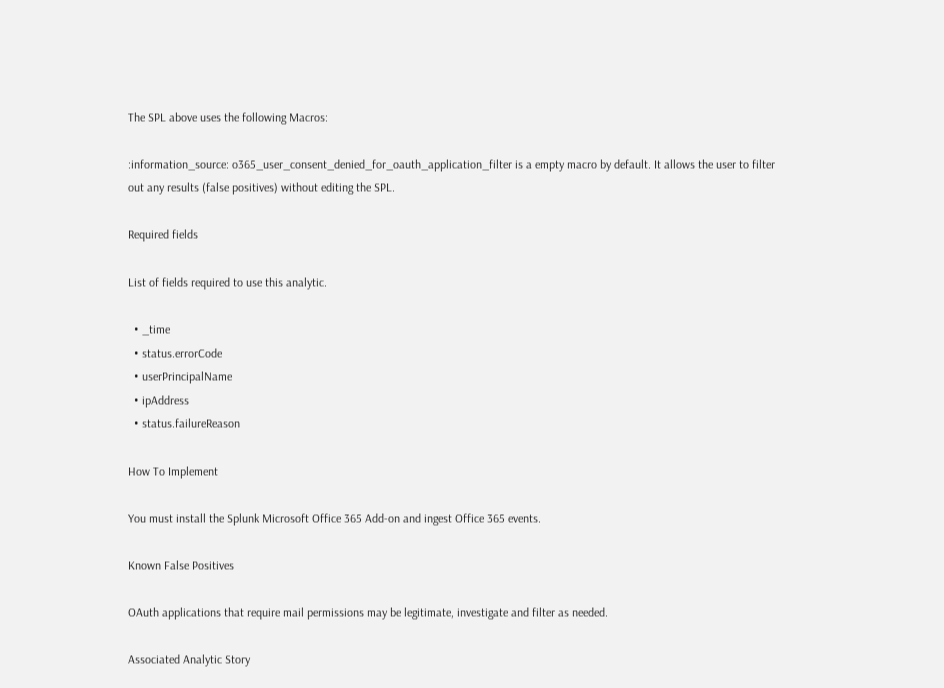The SPL above uses the following Macros:

:information_source: o365_user_consent_denied_for_oauth_application_filter is a empty macro by default. It allows the user to filter out any results (false positives) without editing the SPL.

Required fields

List of fields required to use this analytic.

  • _time
  • status.errorCode
  • userPrincipalName
  • ipAddress
  • status.failureReason

How To Implement

You must install the Splunk Microsoft Office 365 Add-on and ingest Office 365 events.

Known False Positives

OAuth applications that require mail permissions may be legitimate, investigate and filter as needed.

Associated Analytic Story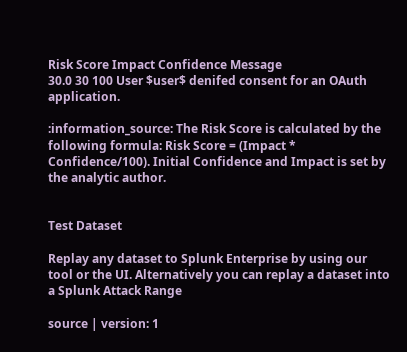Risk Score Impact Confidence Message
30.0 30 100 User $user$ denifed consent for an OAuth application.

:information_source: The Risk Score is calculated by the following formula: Risk Score = (Impact * Confidence/100). Initial Confidence and Impact is set by the analytic author.


Test Dataset

Replay any dataset to Splunk Enterprise by using our tool or the UI. Alternatively you can replay a dataset into a Splunk Attack Range

source | version: 1